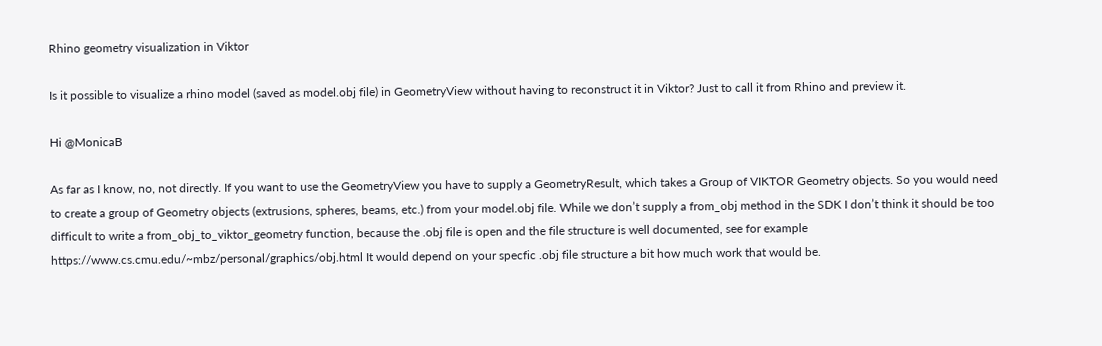Rhino geometry visualization in Viktor

Is it possible to visualize a rhino model (saved as model.obj file) in GeometryView without having to reconstruct it in Viktor? Just to call it from Rhino and preview it.

Hi @MonicaB

As far as I know, no, not directly. If you want to use the GeometryView you have to supply a GeometryResult, which takes a Group of VIKTOR Geometry objects. So you would need to create a group of Geometry objects (extrusions, spheres, beams, etc.) from your model.obj file. While we don’t supply a from_obj method in the SDK I don’t think it should be too difficult to write a from_obj_to_viktor_geometry function, because the .obj file is open and the file structure is well documented, see for example https://www.cs.cmu.edu/~mbz/personal/graphics/obj.html It would depend on your specfic .obj file structure a bit how much work that would be.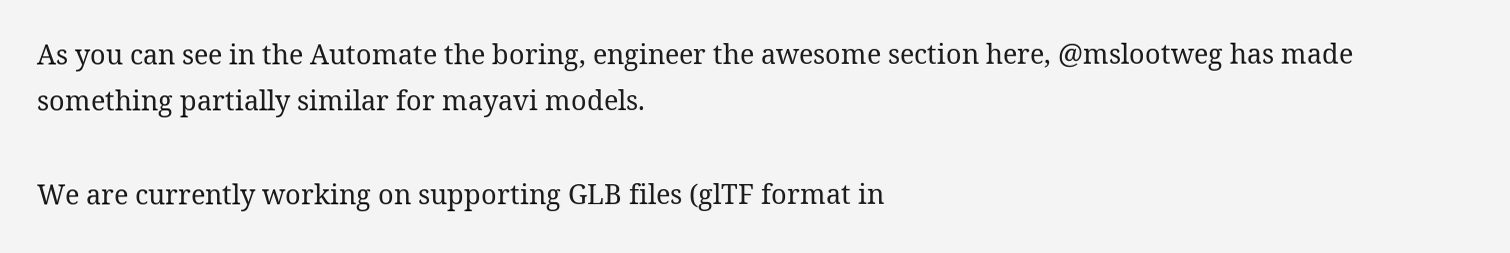As you can see in the Automate the boring, engineer the awesome section here, @mslootweg has made something partially similar for mayavi models.

We are currently working on supporting GLB files (glTF format in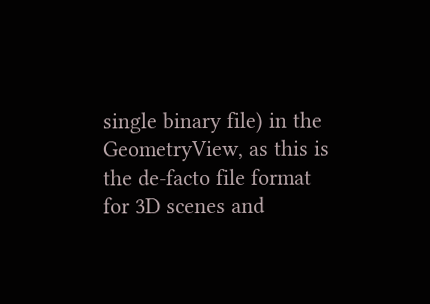single binary file) in the GeometryView, as this is the de-facto file format for 3D scenes and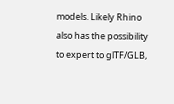models. Likely Rhino also has the possibility to expert to glTF/GLB,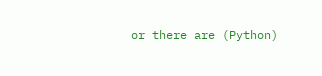or there are (Python)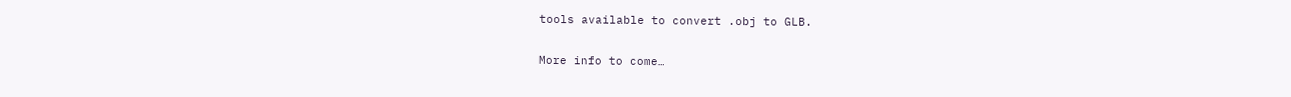tools available to convert .obj to GLB.

More info to come…